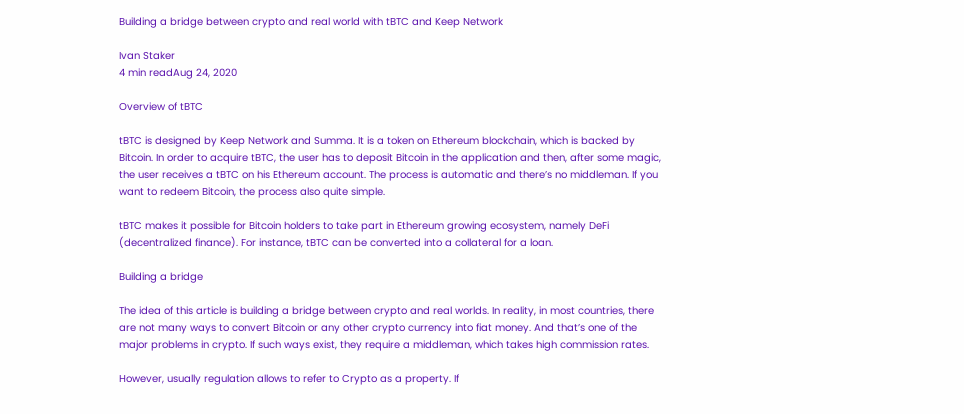Building a bridge between crypto and real world with tBTC and Keep Network

Ivan Staker
4 min readAug 24, 2020

Overview of tBTC

tBTC is designed by Keep Network and Summa. It is a token on Ethereum blockchain, which is backed by Bitcoin. In order to acquire tBTC, the user has to deposit Bitcoin in the application and then, after some magic, the user receives a tBTC on his Ethereum account. The process is automatic and there’s no middleman. If you want to redeem Bitcoin, the process also quite simple.

tBTC makes it possible for Bitcoin holders to take part in Ethereum growing ecosystem, namely DeFi (decentralized finance). For instance, tBTC can be converted into a collateral for a loan.

Building a bridge

The idea of this article is building a bridge between crypto and real worlds. In reality, in most countries, there are not many ways to convert Bitcoin or any other crypto currency into fiat money. And that’s one of the major problems in crypto. If such ways exist, they require a middleman, which takes high commission rates.

However, usually regulation allows to refer to Crypto as a property. If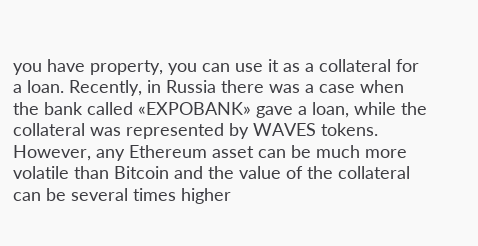you have property, you can use it as a collateral for a loan. Recently, in Russia there was a case when the bank called «EXPOBANK» gave a loan, while the collateral was represented by WAVES tokens. However, any Ethereum asset can be much more volatile than Bitcoin and the value of the collateral can be several times higher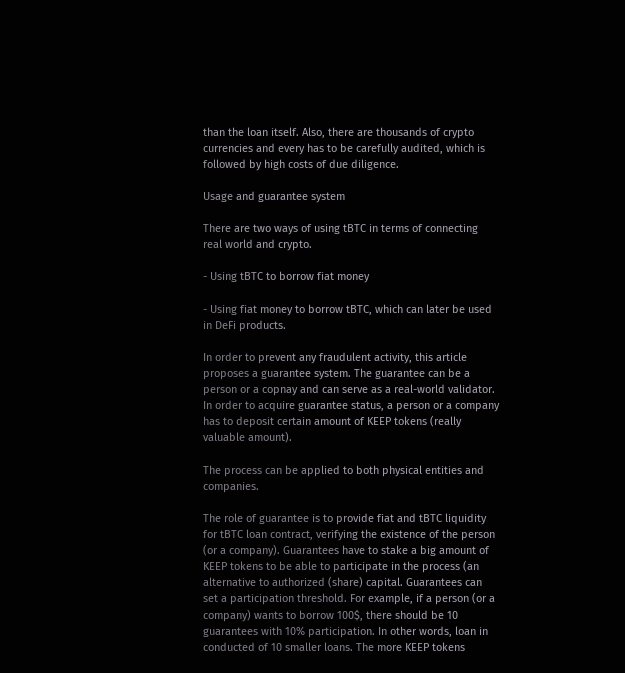than the loan itself. Also, there are thousands of crypto currencies and every has to be carefully audited, which is followed by high costs of due diligence.

Usage and guarantee system

There are two ways of using tBTC in terms of connecting real world and crypto.

- Using tBTC to borrow fiat money

- Using fiat money to borrow tBTC, which can later be used in DeFi products.

In order to prevent any fraudulent activity, this article proposes a guarantee system. The guarantee can be a person or a copnay and can serve as a real-world validator. In order to acquire guarantee status, a person or a company has to deposit certain amount of KEEP tokens (really valuable amount).

The process can be applied to both physical entities and companies.

The role of guarantee is to provide fiat and tBTC liquidity for tBTC loan contract, verifying the existence of the person (or a company). Guarantees have to stake a big amount of KEEP tokens to be able to participate in the process (an alternative to authorized (share) capital. Guarantees can set a participation threshold. For example, if a person (or a company) wants to borrow 100$, there should be 10 guarantees with 10% participation. In other words, loan in conducted of 10 smaller loans. The more KEEP tokens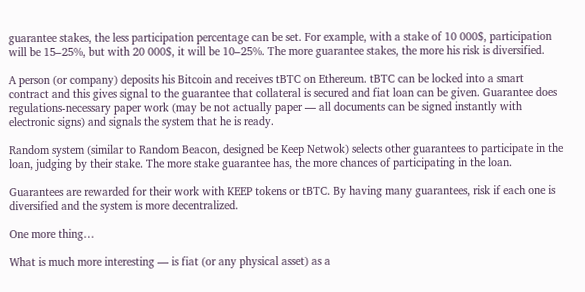guarantee stakes, the less participation percentage can be set. For example, with a stake of 10 000$, participation will be 15–25%, but with 20 000$, it will be 10–25%. The more guarantee stakes, the more his risk is diversified.

A person (or company) deposits his Bitcoin and receives tBTC on Ethereum. tBTC can be locked into a smart contract and this gives signal to the guarantee that collateral is secured and fiat loan can be given. Guarantee does regulations-necessary paper work (may be not actually paper — all documents can be signed instantly with electronic signs) and signals the system that he is ready.

Random system (similar to Random Beacon, designed be Keep Netwok) selects other guarantees to participate in the loan, judging by their stake. The more stake guarantee has, the more chances of participating in the loan.

Guarantees are rewarded for their work with KEEP tokens or tBTC. By having many guarantees, risk if each one is diversified and the system is more decentralized.

One more thing…

What is much more interesting — is fiat (or any physical asset) as a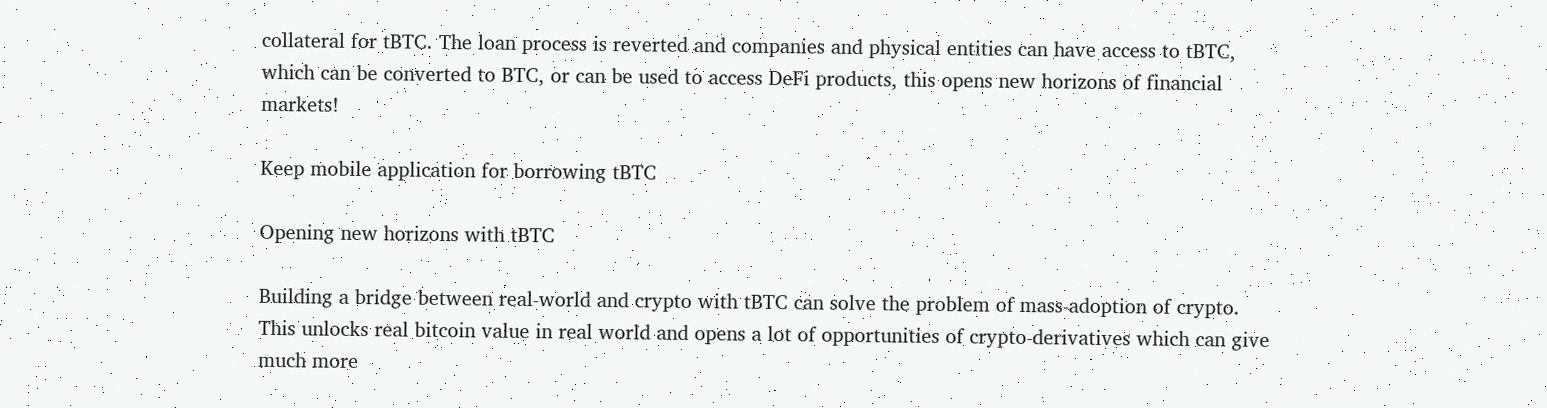collateral for tBTC. The loan process is reverted and companies and physical entities can have access to tBTC, which can be converted to BTC, or can be used to access DeFi products, this opens new horizons of financial markets!

Keep mobile application for borrowing tBTC

Opening new horizons with tBTC

Building a bridge between real-world and crypto with tBTC can solve the problem of mass-adoption of crypto. This unlocks real bitcoin value in real world and opens a lot of opportunities of crypto-derivatives which can give much more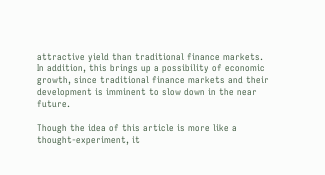attractive yield than traditional finance markets. In addition, this brings up a possibility of economic growth, since traditional finance markets and their development is imminent to slow down in the near future.

Though the idea of this article is more like a thought-experiment, it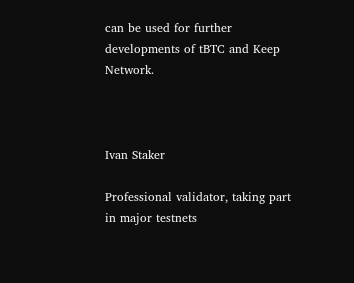can be used for further developments of tBTC and Keep Network.



Ivan Staker

Professional validator, taking part in major testnets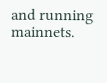and running mainnets.